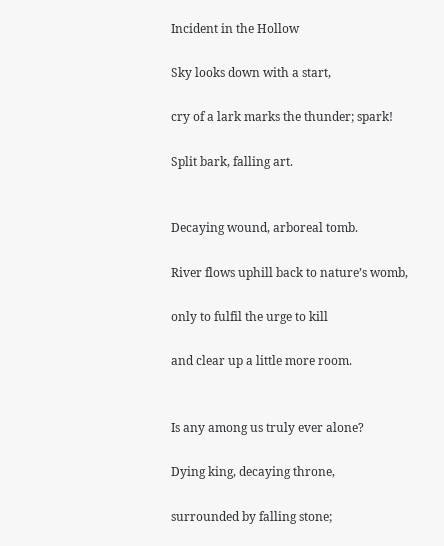Incident in the Hollow

Sky looks down with a start,

cry of a lark marks the thunder; spark!

Split bark, falling art.


Decaying wound, arboreal tomb.

River flows uphill back to nature’s womb,

only to fulfil the urge to kill

and clear up a little more room.


Is any among us truly ever alone?

Dying king, decaying throne,

surrounded by falling stone;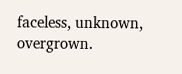faceless, unknown, overgrown.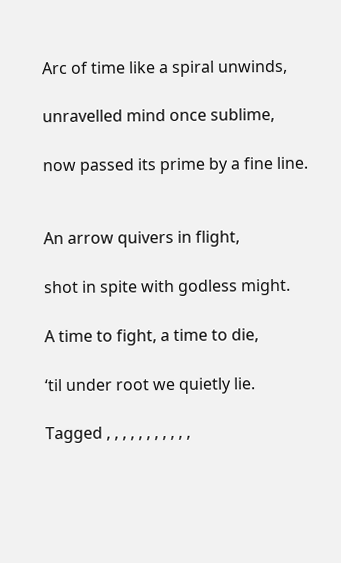Arc of time like a spiral unwinds,

unravelled mind once sublime,

now passed its prime by a fine line.


An arrow quivers in flight,

shot in spite with godless might.

A time to fight, a time to die,

‘til under root we quietly lie.

Tagged , , , , , , , , , , ,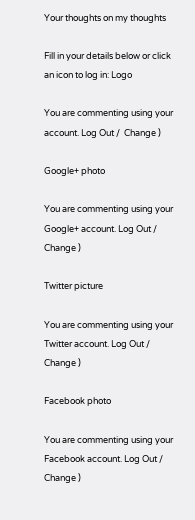Your thoughts on my thoughts

Fill in your details below or click an icon to log in: Logo

You are commenting using your account. Log Out /  Change )

Google+ photo

You are commenting using your Google+ account. Log Out /  Change )

Twitter picture

You are commenting using your Twitter account. Log Out /  Change )

Facebook photo

You are commenting using your Facebook account. Log Out /  Change )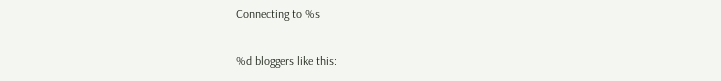Connecting to %s

%d bloggers like this: